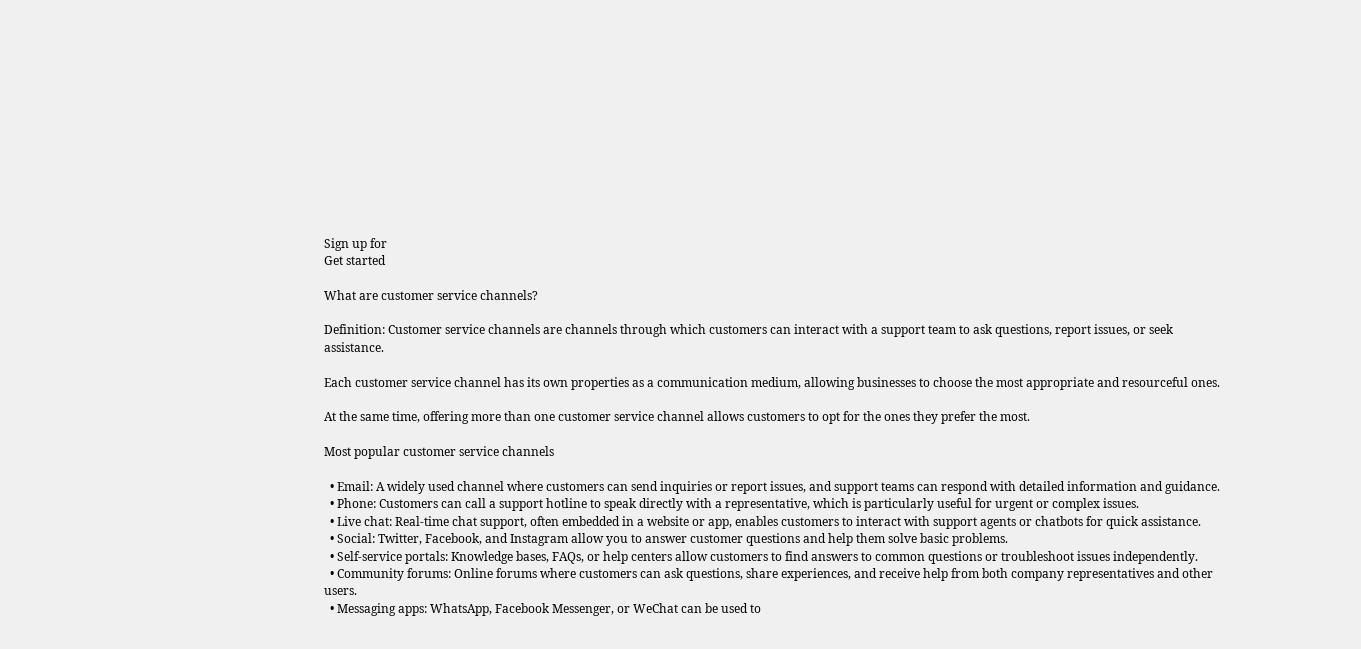Sign up for
Get started

What are customer service channels?

Definition: Customer service channels are channels through which customers can interact with a support team to ask questions, report issues, or seek assistance.

Each customer service channel has its own properties as a communication medium, allowing businesses to choose the most appropriate and resourceful ones.

At the same time, offering more than one customer service channel allows customers to opt for the ones they prefer the most.

Most popular customer service channels

  • Email: A widely used channel where customers can send inquiries or report issues, and support teams can respond with detailed information and guidance.
  • Phone: Customers can call a support hotline to speak directly with a representative, which is particularly useful for urgent or complex issues.
  • Live chat: Real-time chat support, often embedded in a website or app, enables customers to interact with support agents or chatbots for quick assistance.
  • Social: Twitter, Facebook, and Instagram allow you to answer customer questions and help them solve basic problems.
  • Self-service portals: Knowledge bases, FAQs, or help centers allow customers to find answers to common questions or troubleshoot issues independently.
  • Community forums: Online forums where customers can ask questions, share experiences, and receive help from both company representatives and other users.
  • Messaging apps: WhatsApp, Facebook Messenger, or WeChat can be used to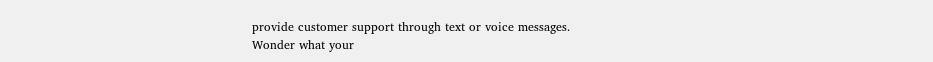provide customer support through text or voice messages.
Wonder what your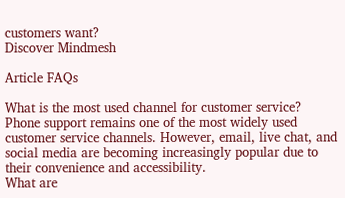customers want?
Discover Mindmesh

Article FAQs

What is the most used channel for customer service?
Phone support remains one of the most widely used customer service channels. However, email, live chat, and social media are becoming increasingly popular due to their convenience and accessibility.
What are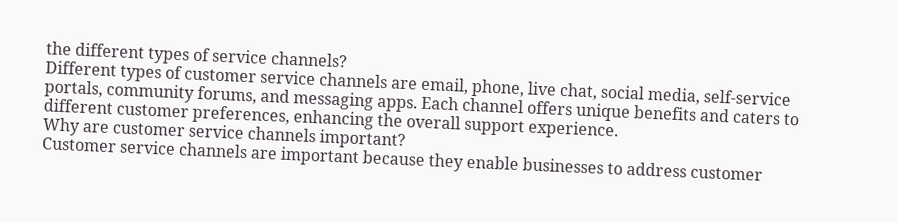the different types of service channels?
Different types of customer service channels are email, phone, live chat, social media, self-service portals, community forums, and messaging apps. Each channel offers unique benefits and caters to different customer preferences, enhancing the overall support experience.
Why are customer service channels important?
Customer service channels are important because they enable businesses to address customer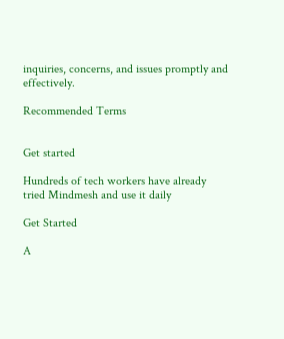inquiries, concerns, and issues promptly and effectively.

Recommended Terms


Get started

Hundreds of tech workers have already
tried Mindmesh and use it daily

Get Started

A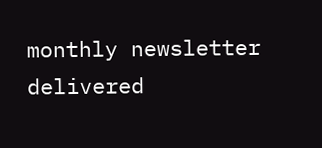monthly newsletter delivered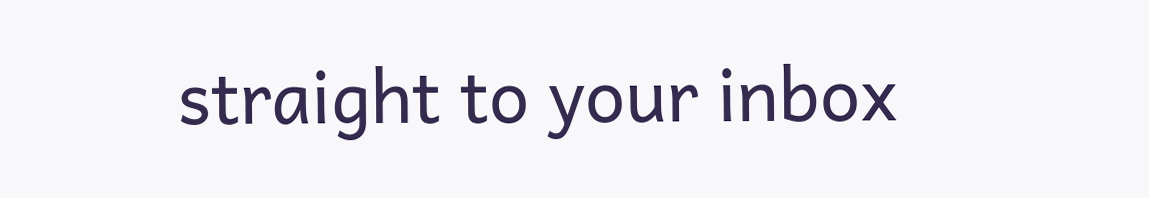straight to your inbox